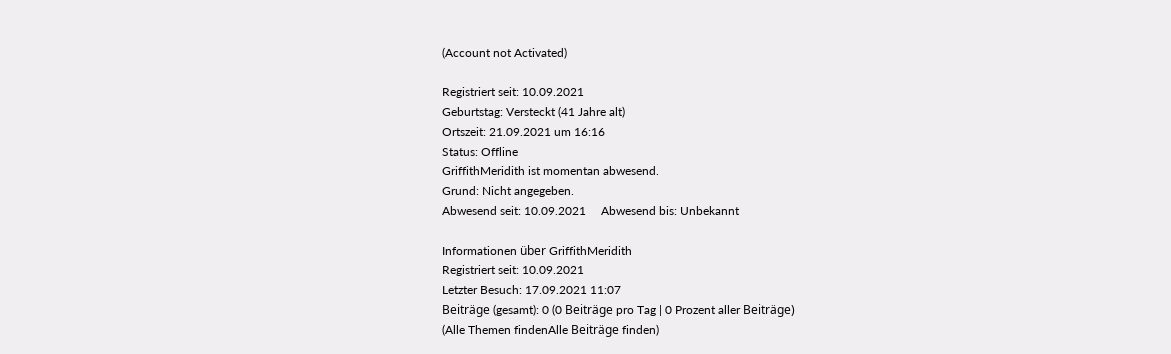(Account not Activated)

Registriert seit: 10.09.2021
Geburtstag: Versteckt (41 Jahre alt)
Ortszeit: 21.09.2021 um 16:16
Status: Offline
GriffithMeridith ist momentan abwesend.
Grund: Nicht angegeben.
Abwesend seit: 10.09.2021     Abwesend bis: Unbekannt

Informationen über GriffithMeridith
Registriert seit: 10.09.2021
Letzter Besuch: 17.09.2021 11:07
Beiträge (gesamt): 0 (0 Beiträge pro Tag | 0 Prozent aller Beiträge)
(Alle Themen findenAlle Beiträge finden)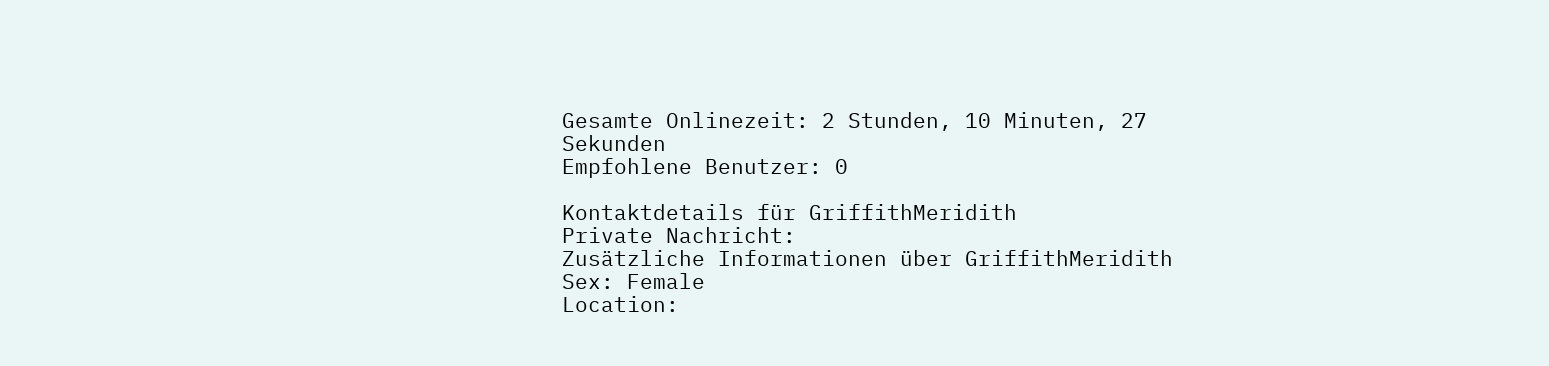Gesamte Onlinezeit: 2 Stunden, 10 Minuten, 27 Sekunden
Empfohlene Benutzer: 0

Kontaktdetails für GriffithMeridith
Private Nachricht:
Zusätzliche Informationen über GriffithMeridith
Sex: Female
Location: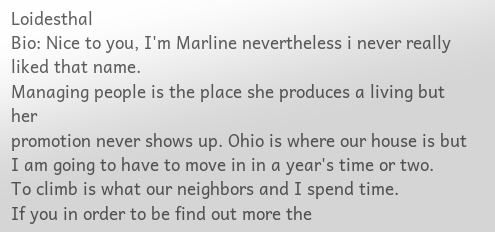Loidesthal
Bio: Nice to you, I'm Marline nevertheless i never really liked that name.
Managing people is the place she produces a living but her
promotion never shows up. Ohio is where our house is but I am going to have to move in in a year's time or two.
To climb is what our neighbors and I spend time.
If you in order to be find out more the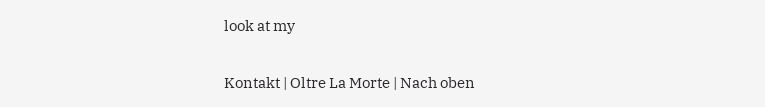look at my

Kontakt | Oltre La Morte | Nach oben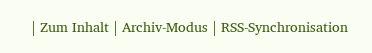| Zum Inhalt | Archiv-Modus | RSS-Synchronisation